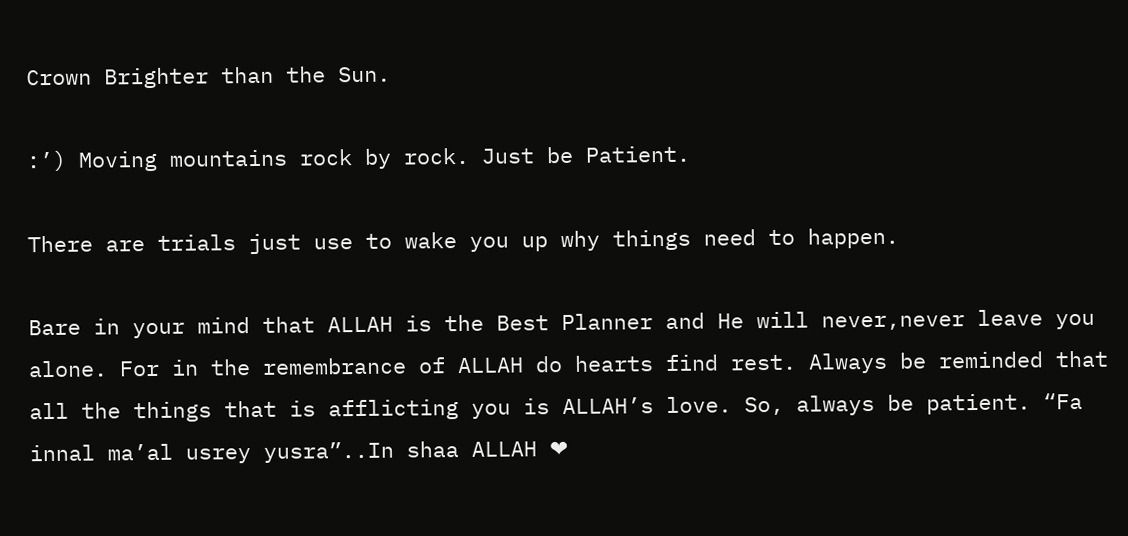Crown Brighter than the Sun.

:’) Moving mountains rock by rock. Just be Patient.

There are trials just use to wake you up why things need to happen.

Bare in your mind that ALLAH is the Best Planner and He will never,never leave you alone. For in the remembrance of ALLAH do hearts find rest. Always be reminded that all the things that is afflicting you is ALLAH’s love. So, always be patient. “Fa innal ma’al usrey yusra”..In shaa ALLAH ❤